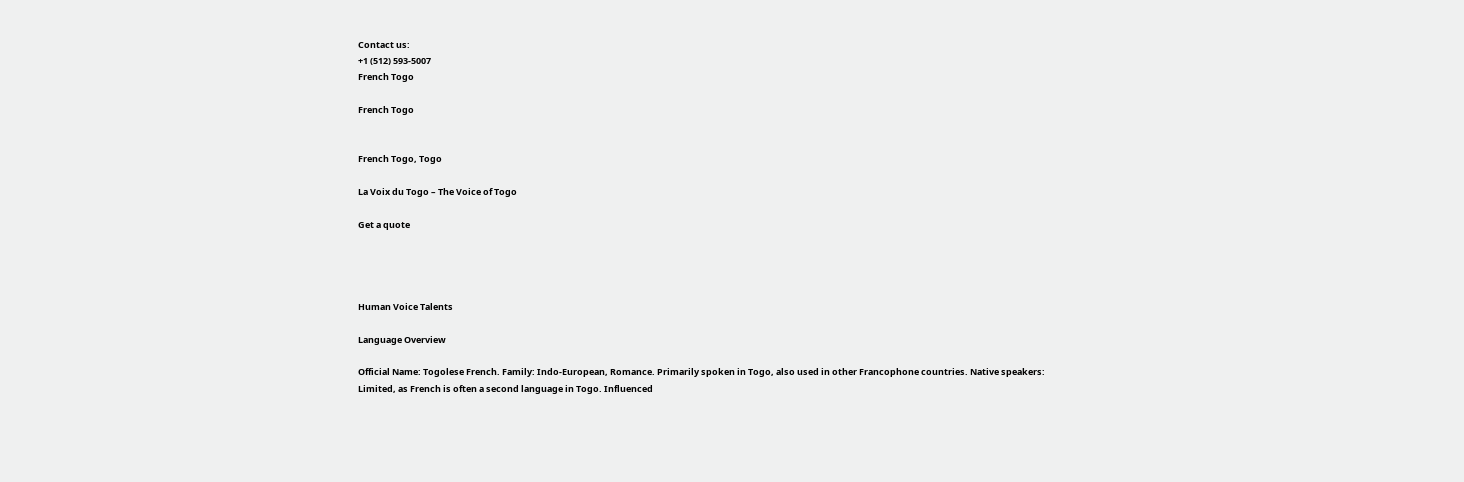Contact us:
+1 (512) 593-5007
French Togo

French Togo


French Togo, Togo

La Voix du Togo – The Voice of Togo

Get a quote




Human Voice Talents

Language Overview

Official Name: Togolese French. Family: Indo-European, Romance. Primarily spoken in Togo, also used in other Francophone countries. Native speakers: Limited, as French is often a second language in Togo. Influenced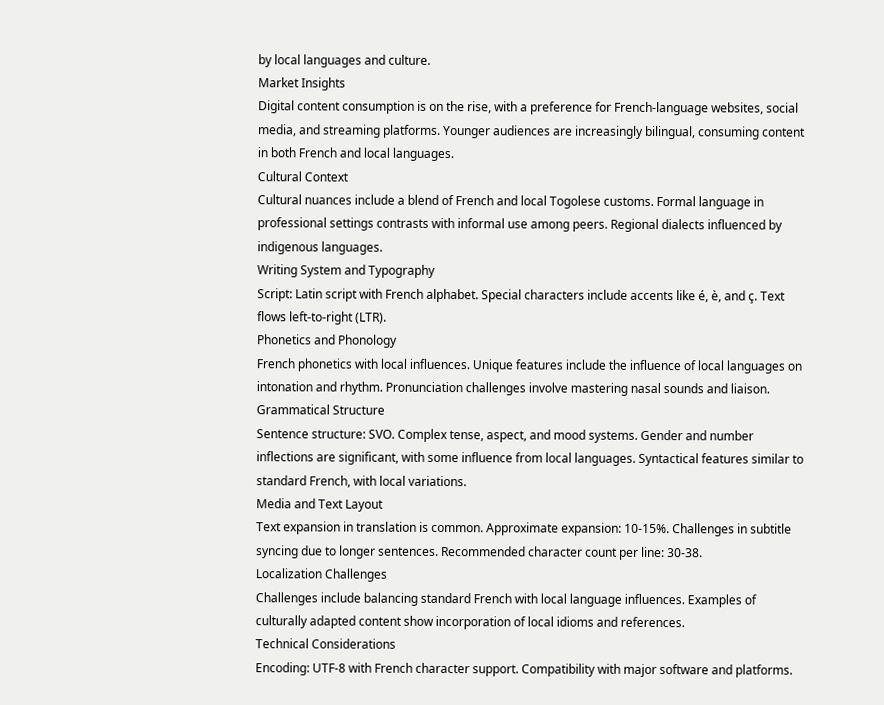by local languages and culture.
Market Insights
Digital content consumption is on the rise, with a preference for French-language websites, social media, and streaming platforms. Younger audiences are increasingly bilingual, consuming content in both French and local languages.
Cultural Context
Cultural nuances include a blend of French and local Togolese customs. Formal language in professional settings contrasts with informal use among peers. Regional dialects influenced by indigenous languages.
Writing System and Typography
Script: Latin script with French alphabet. Special characters include accents like é, è, and ç. Text flows left-to-right (LTR).
Phonetics and Phonology
French phonetics with local influences. Unique features include the influence of local languages on intonation and rhythm. Pronunciation challenges involve mastering nasal sounds and liaison.
Grammatical Structure
Sentence structure: SVO. Complex tense, aspect, and mood systems. Gender and number inflections are significant, with some influence from local languages. Syntactical features similar to standard French, with local variations.
Media and Text Layout
Text expansion in translation is common. Approximate expansion: 10-15%. Challenges in subtitle syncing due to longer sentences. Recommended character count per line: 30-38.
Localization Challenges
Challenges include balancing standard French with local language influences. Examples of culturally adapted content show incorporation of local idioms and references.
Technical Considerations
Encoding: UTF-8 with French character support. Compatibility with major software and platforms.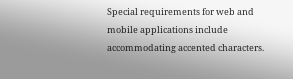Special requirements for web and mobile applications include accommodating accented characters.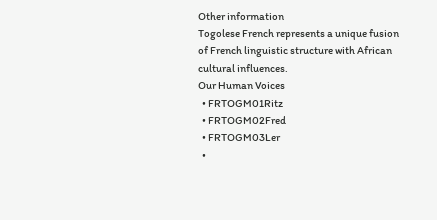Other information
Togolese French represents a unique fusion of French linguistic structure with African cultural influences.
Our Human Voices
  • FRTOGM01Ritz
  • FRTOGM02Fred
  • FRTOGM03Ler
  •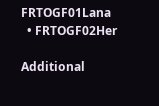FRTOGF01Lana
  • FRTOGF02Her

Additional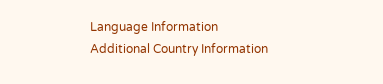Language Information
Additional Country Information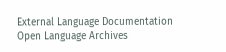External Language Documentation
Open Language Archives